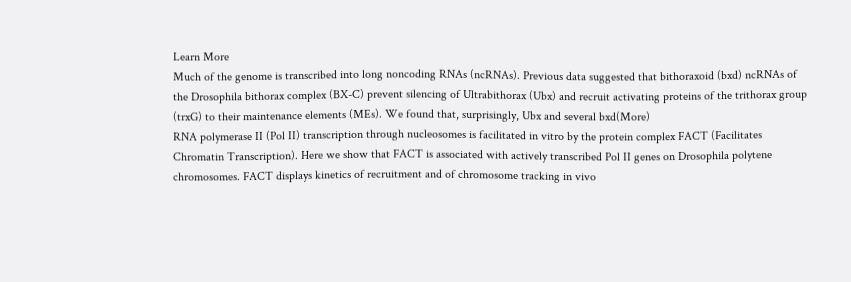Learn More
Much of the genome is transcribed into long noncoding RNAs (ncRNAs). Previous data suggested that bithoraxoid (bxd) ncRNAs of the Drosophila bithorax complex (BX-C) prevent silencing of Ultrabithorax (Ubx) and recruit activating proteins of the trithorax group (trxG) to their maintenance elements (MEs). We found that, surprisingly, Ubx and several bxd(More)
RNA polymerase II (Pol II) transcription through nucleosomes is facilitated in vitro by the protein complex FACT (Facilitates Chromatin Transcription). Here we show that FACT is associated with actively transcribed Pol II genes on Drosophila polytene chromosomes. FACT displays kinetics of recruitment and of chromosome tracking in vivo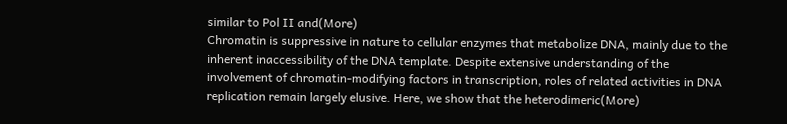similar to Pol II and(More)
Chromatin is suppressive in nature to cellular enzymes that metabolize DNA, mainly due to the inherent inaccessibility of the DNA template. Despite extensive understanding of the involvement of chromatin-modifying factors in transcription, roles of related activities in DNA replication remain largely elusive. Here, we show that the heterodimeric(More)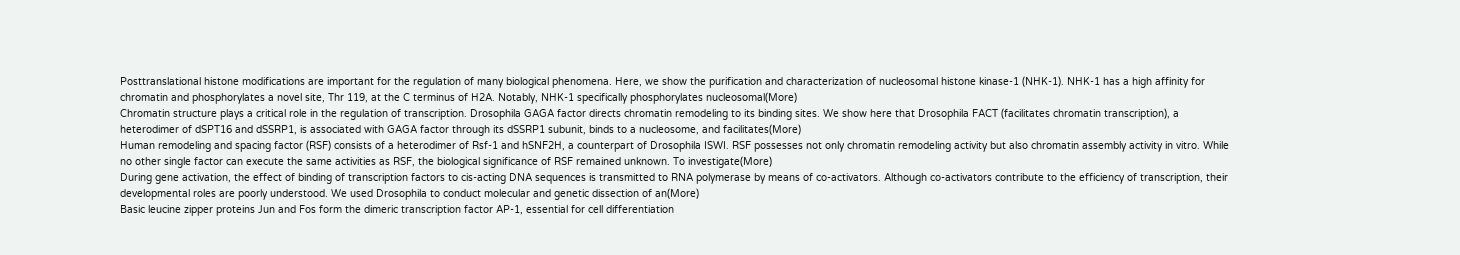Posttranslational histone modifications are important for the regulation of many biological phenomena. Here, we show the purification and characterization of nucleosomal histone kinase-1 (NHK-1). NHK-1 has a high affinity for chromatin and phosphorylates a novel site, Thr 119, at the C terminus of H2A. Notably, NHK-1 specifically phosphorylates nucleosomal(More)
Chromatin structure plays a critical role in the regulation of transcription. Drosophila GAGA factor directs chromatin remodeling to its binding sites. We show here that Drosophila FACT (facilitates chromatin transcription), a heterodimer of dSPT16 and dSSRP1, is associated with GAGA factor through its dSSRP1 subunit, binds to a nucleosome, and facilitates(More)
Human remodeling and spacing factor (RSF) consists of a heterodimer of Rsf-1 and hSNF2H, a counterpart of Drosophila ISWI. RSF possesses not only chromatin remodeling activity but also chromatin assembly activity in vitro. While no other single factor can execute the same activities as RSF, the biological significance of RSF remained unknown. To investigate(More)
During gene activation, the effect of binding of transcription factors to cis-acting DNA sequences is transmitted to RNA polymerase by means of co-activators. Although co-activators contribute to the efficiency of transcription, their developmental roles are poorly understood. We used Drosophila to conduct molecular and genetic dissection of an(More)
Basic leucine zipper proteins Jun and Fos form the dimeric transcription factor AP-1, essential for cell differentiation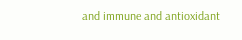and immune and antioxidant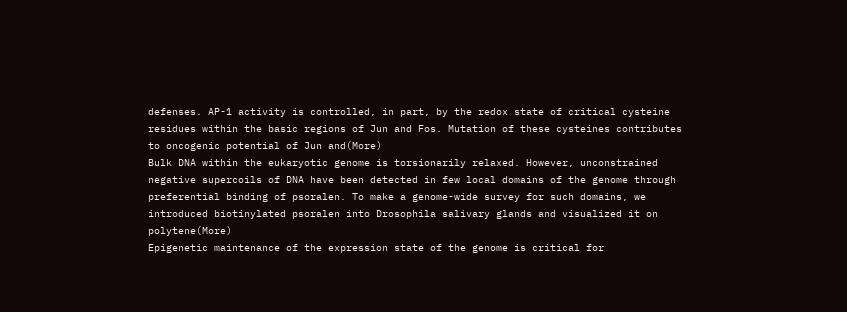defenses. AP-1 activity is controlled, in part, by the redox state of critical cysteine residues within the basic regions of Jun and Fos. Mutation of these cysteines contributes to oncogenic potential of Jun and(More)
Bulk DNA within the eukaryotic genome is torsionarily relaxed. However, unconstrained negative supercoils of DNA have been detected in few local domains of the genome through preferential binding of psoralen. To make a genome-wide survey for such domains, we introduced biotinylated psoralen into Drosophila salivary glands and visualized it on polytene(More)
Epigenetic maintenance of the expression state of the genome is critical for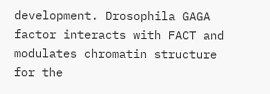development. Drosophila GAGA factor interacts with FACT and modulates chromatin structure for the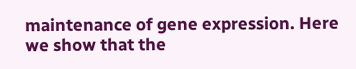maintenance of gene expression. Here we show that the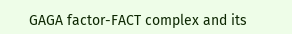GAGA factor-FACT complex and its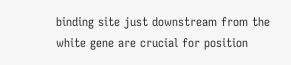binding site just downstream from the white gene are crucial for position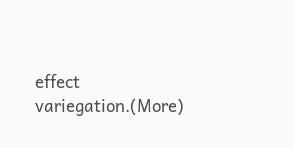effect variegation.(More)